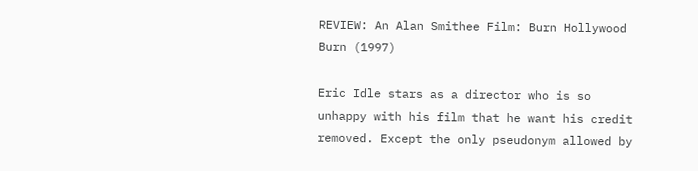REVIEW: An Alan Smithee Film: Burn Hollywood Burn (1997)

Eric Idle stars as a director who is so unhappy with his film that he want his credit removed. Except the only pseudonym allowed by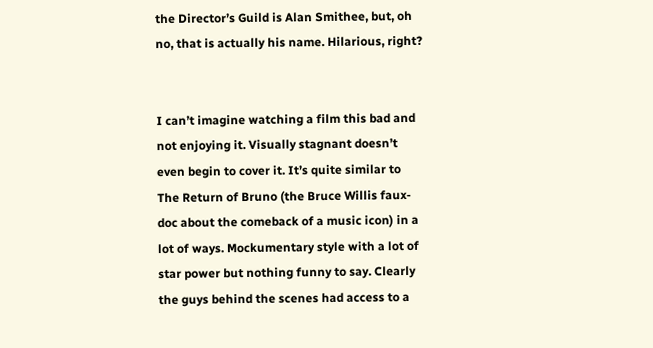the Director’s Guild is Alan Smithee, but, oh no, that is actually his name. Hilarious, right?


I can’t imagine watching a film this bad and not enjoying it. Visually stagnant doesn’t even begin to cover it. It’s quite similar to The Return of Bruno (the Bruce Willis faux-doc about the comeback of a music icon) in a lot of ways. Mockumentary style with a lot of star power but nothing funny to say. Clearly the guys behind the scenes had access to a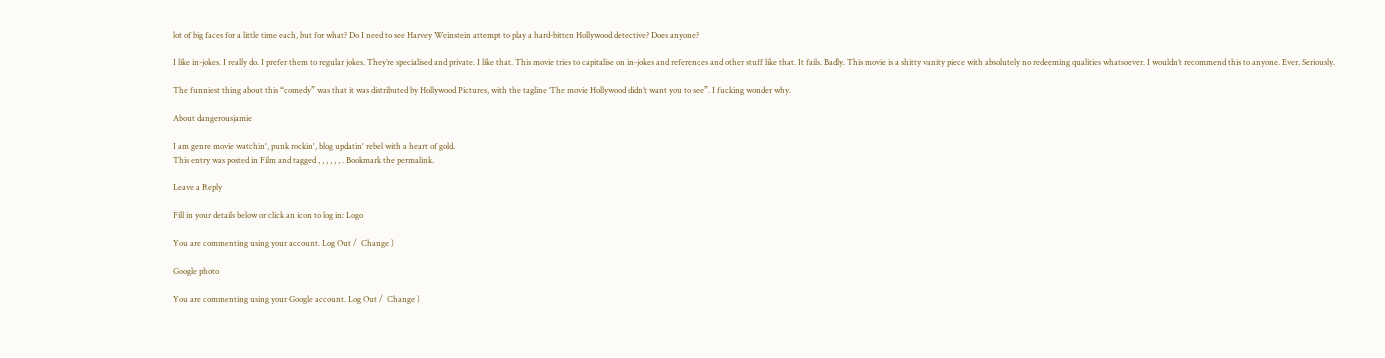lot of big faces for a little time each, but for what? Do I need to see Harvey Weinstein attempt to play a hard-bitten Hollywood detective? Does anyone?

I like in-jokes. I really do. I prefer them to regular jokes. They’re specialised and private. I like that. This movie tries to capitalise on in-jokes and references and other stuff like that. It fails. Badly. This movie is a shitty vanity piece with absolutely no redeeming qualities whatsoever. I wouldn’t recommend this to anyone. Ever. Seriously.

The funniest thing about this “comedy” was that it was distributed by Hollywood Pictures, with the tagline ‘The movie Hollywood didn’t want you to see”. I fucking wonder why.

About dangerousjamie

I am genre movie watchin', punk rockin', blog updatin' rebel with a heart of gold.
This entry was posted in Film and tagged , , , , , , . Bookmark the permalink.

Leave a Reply

Fill in your details below or click an icon to log in: Logo

You are commenting using your account. Log Out /  Change )

Google photo

You are commenting using your Google account. Log Out /  Change )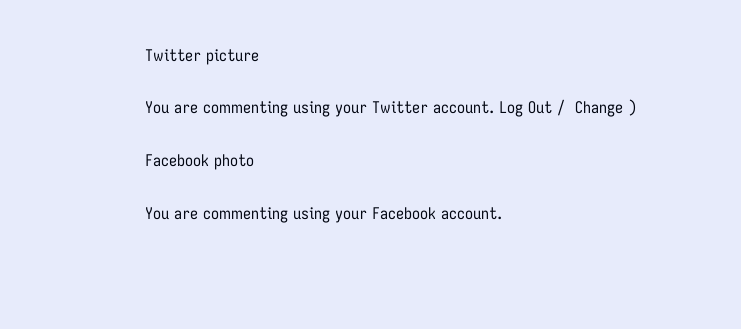Twitter picture

You are commenting using your Twitter account. Log Out /  Change )

Facebook photo

You are commenting using your Facebook account.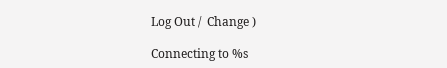Log Out /  Change )

Connecting to %s